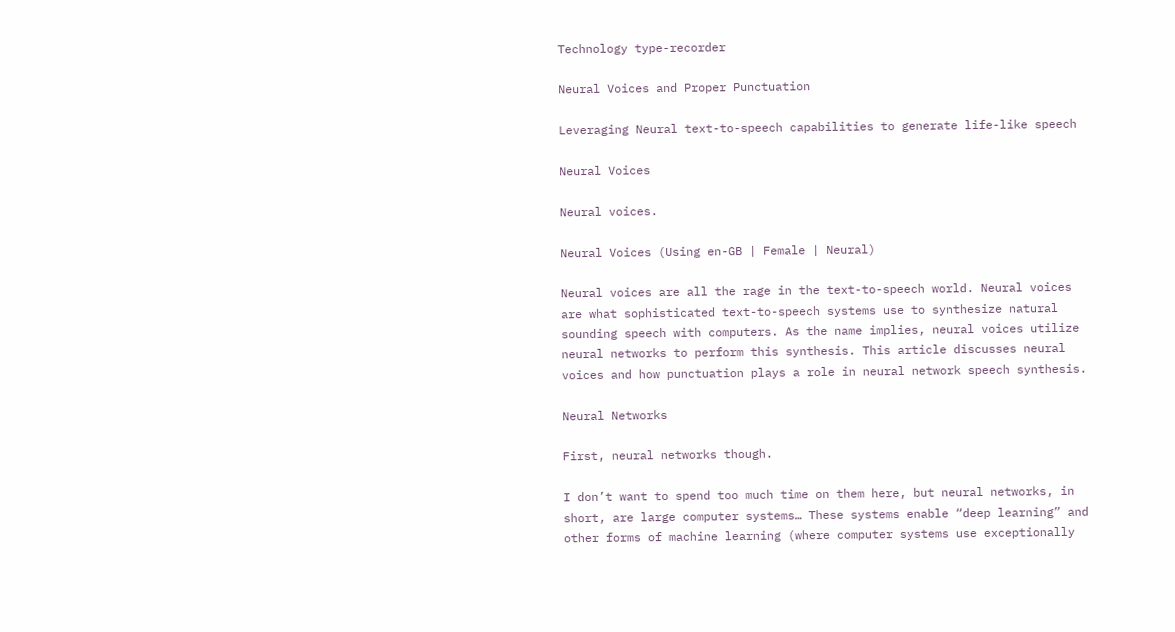Technology type-recorder

Neural Voices and Proper Punctuation

Leveraging Neural text-to-speech capabilities to generate life-like speech

Neural Voices

Neural voices.

Neural Voices (Using en-GB | Female | Neural)

Neural voices are all the rage in the text-to-speech world. Neural voices are what sophisticated text-to-speech systems use to synthesize natural sounding speech with computers. As the name implies, neural voices utilize neural networks to perform this synthesis. This article discusses neural voices and how punctuation plays a role in neural network speech synthesis.

Neural Networks

First, neural networks though.

I don’t want to spend too much time on them here, but neural networks, in short, are large computer systems… These systems enable “deep learning” and other forms of machine learning (where computer systems use exceptionally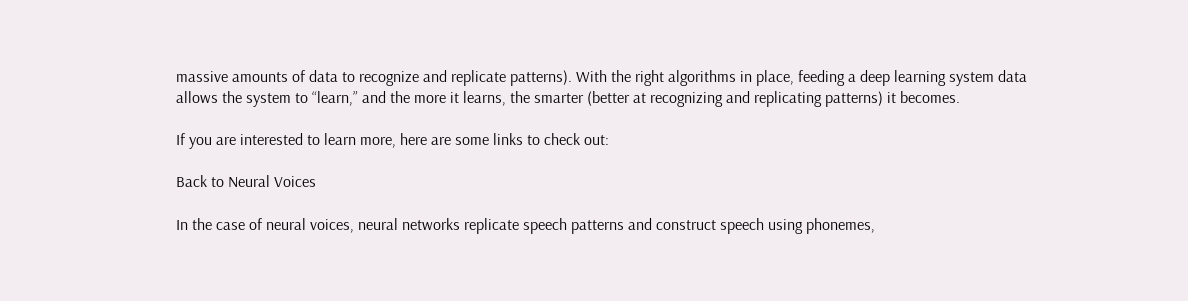massive amounts of data to recognize and replicate patterns). With the right algorithms in place, feeding a deep learning system data allows the system to “learn,” and the more it learns, the smarter (better at recognizing and replicating patterns) it becomes.

If you are interested to learn more, here are some links to check out:

Back to Neural Voices

In the case of neural voices, neural networks replicate speech patterns and construct speech using phonemes,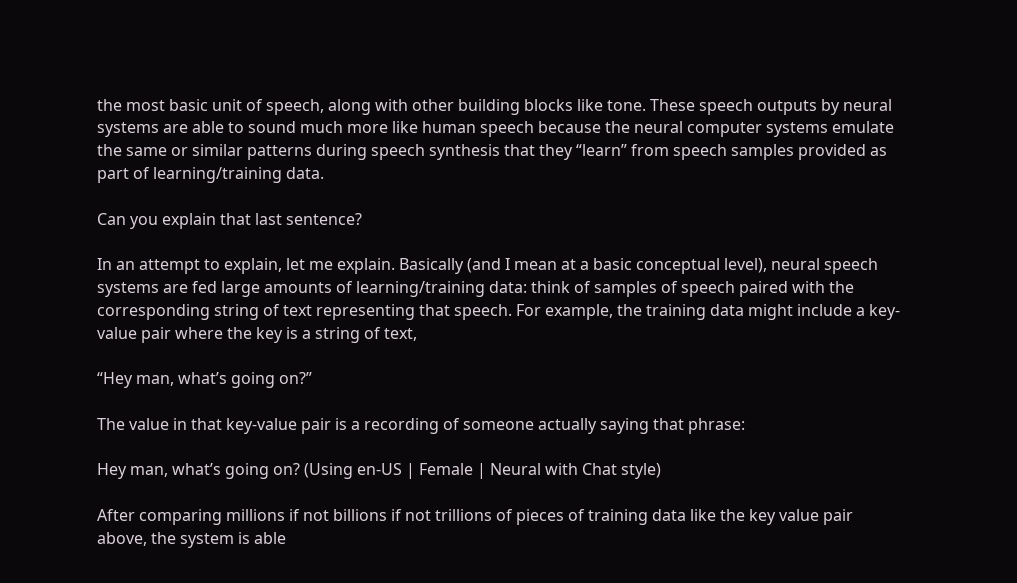the most basic unit of speech, along with other building blocks like tone. These speech outputs by neural systems are able to sound much more like human speech because the neural computer systems emulate the same or similar patterns during speech synthesis that they “learn” from speech samples provided as part of learning/training data.

Can you explain that last sentence?

In an attempt to explain, let me explain. Basically (and I mean at a basic conceptual level), neural speech systems are fed large amounts of learning/training data: think of samples of speech paired with the corresponding string of text representing that speech. For example, the training data might include a key-value pair where the key is a string of text,

“Hey man, what’s going on?”

The value in that key-value pair is a recording of someone actually saying that phrase:

Hey man, what’s going on? (Using en-US | Female | Neural with Chat style)

After comparing millions if not billions if not trillions of pieces of training data like the key value pair above, the system is able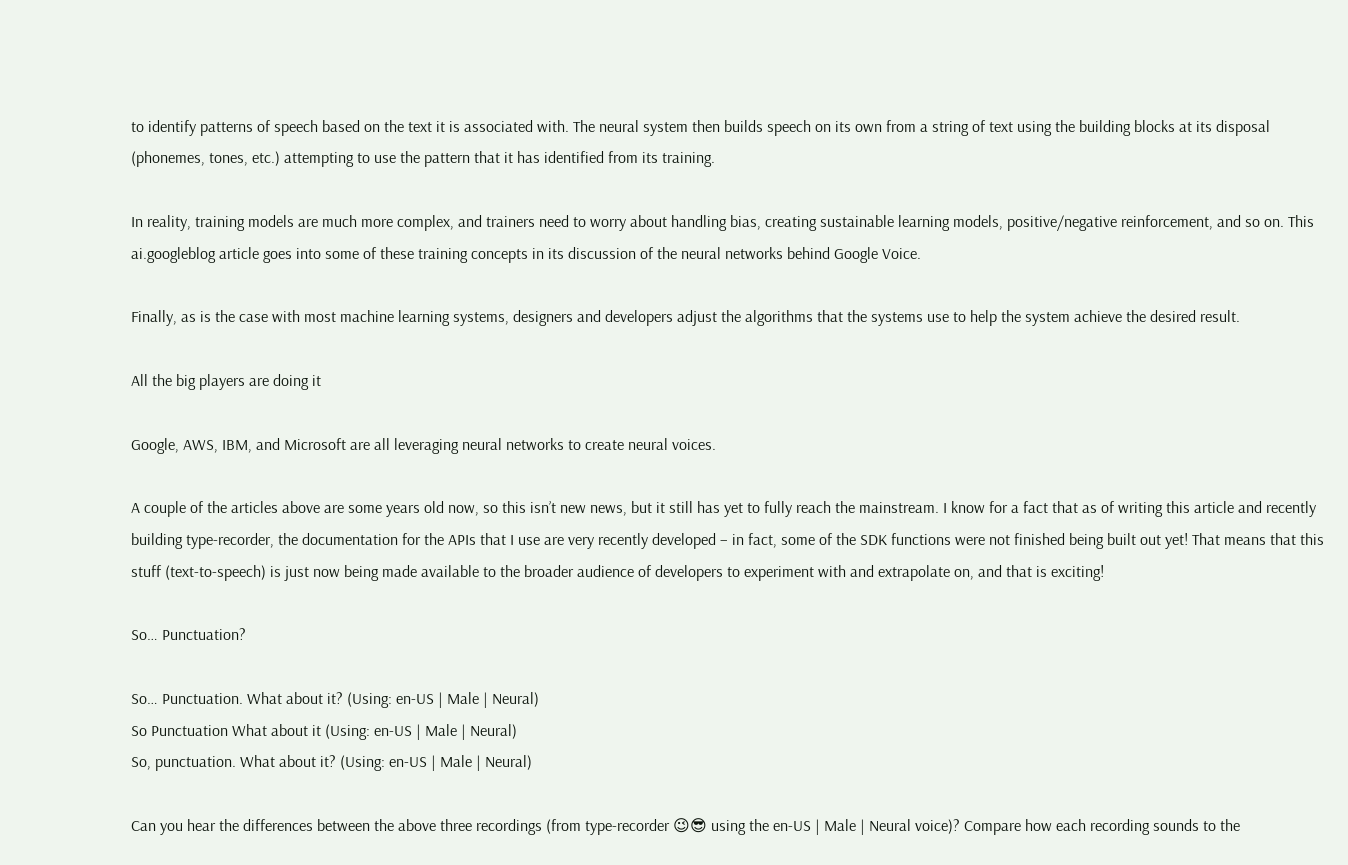to identify patterns of speech based on the text it is associated with. The neural system then builds speech on its own from a string of text using the building blocks at its disposal (phonemes, tones, etc.) attempting to use the pattern that it has identified from its training.

In reality, training models are much more complex, and trainers need to worry about handling bias, creating sustainable learning models, positive/negative reinforcement, and so on. This ai.googleblog article goes into some of these training concepts in its discussion of the neural networks behind Google Voice.

Finally, as is the case with most machine learning systems, designers and developers adjust the algorithms that the systems use to help the system achieve the desired result.

All the big players are doing it

Google, AWS, IBM, and Microsoft are all leveraging neural networks to create neural voices.

A couple of the articles above are some years old now, so this isn’t new news, but it still has yet to fully reach the mainstream. I know for a fact that as of writing this article and recently building type-recorder, the documentation for the APIs that I use are very recently developed – in fact, some of the SDK functions were not finished being built out yet! That means that this stuff (text-to-speech) is just now being made available to the broader audience of developers to experiment with and extrapolate on, and that is exciting!

So… Punctuation?

So… Punctuation. What about it? (Using: en-US | Male | Neural)
So Punctuation What about it (Using: en-US | Male | Neural)
So, punctuation. What about it? (Using: en-US | Male | Neural)

Can you hear the differences between the above three recordings (from type-recorder 😉😎 using the en-US | Male | Neural voice)? Compare how each recording sounds to the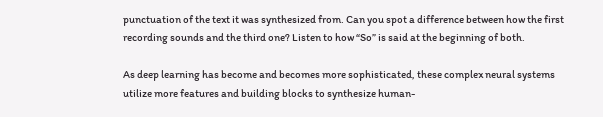punctuation of the text it was synthesized from. Can you spot a difference between how the first recording sounds and the third one? Listen to how “So” is said at the beginning of both.

As deep learning has become and becomes more sophisticated, these complex neural systems utilize more features and building blocks to synthesize human-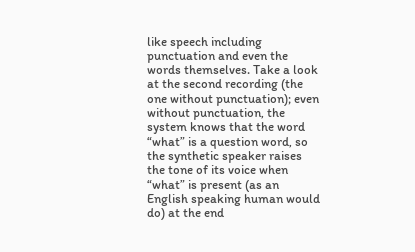like speech including punctuation and even the words themselves. Take a look at the second recording (the one without punctuation); even without punctuation, the system knows that the word “what” is a question word, so the synthetic speaker raises the tone of its voice when “what” is present (as an English speaking human would do) at the end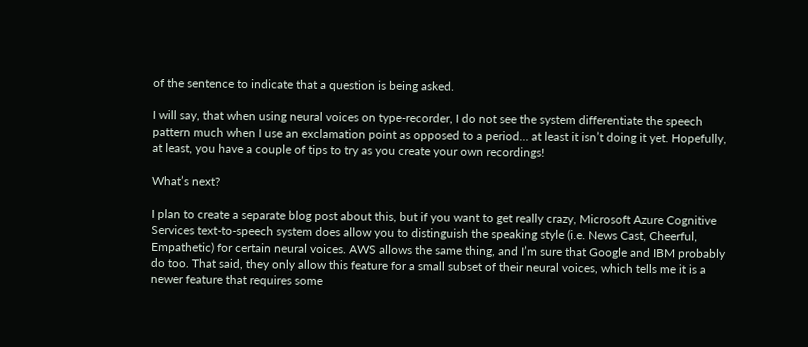of the sentence to indicate that a question is being asked.

I will say, that when using neural voices on type-recorder, I do not see the system differentiate the speech pattern much when I use an exclamation point as opposed to a period… at least it isn’t doing it yet. Hopefully, at least, you have a couple of tips to try as you create your own recordings!

What’s next?

I plan to create a separate blog post about this, but if you want to get really crazy, Microsoft Azure Cognitive Services text-to-speech system does allow you to distinguish the speaking style (i.e. News Cast, Cheerful, Empathetic) for certain neural voices. AWS allows the same thing, and I’m sure that Google and IBM probably do too. That said, they only allow this feature for a small subset of their neural voices, which tells me it is a newer feature that requires some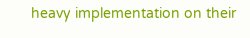heavy implementation on their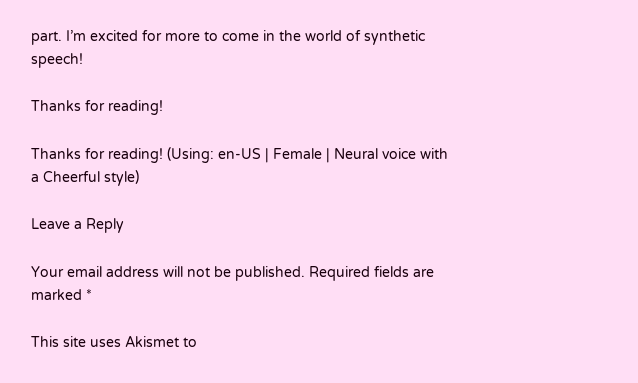part. I’m excited for more to come in the world of synthetic speech!

Thanks for reading!

Thanks for reading! (Using: en-US | Female | Neural voice with a Cheerful style)

Leave a Reply

Your email address will not be published. Required fields are marked *

This site uses Akismet to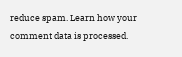reduce spam. Learn how your comment data is processed.